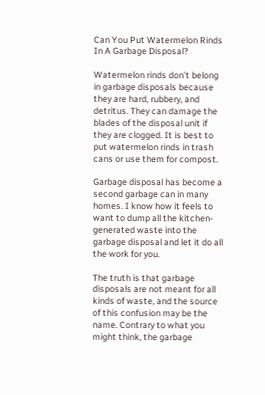Can You Put Watermelon Rinds In A Garbage Disposal?

Watermelon rinds don’t belong in garbage disposals because they are hard, rubbery, and detritus. They can damage the blades of the disposal unit if they are clogged. It is best to put watermelon rinds in trash cans or use them for compost.

Garbage disposal has become a second garbage can in many homes. I know how it feels to want to dump all the kitchen-generated waste into the garbage disposal and let it do all the work for you.

The truth is that garbage disposals are not meant for all kinds of waste, and the source of this confusion may be the name. Contrary to what you might think, the garbage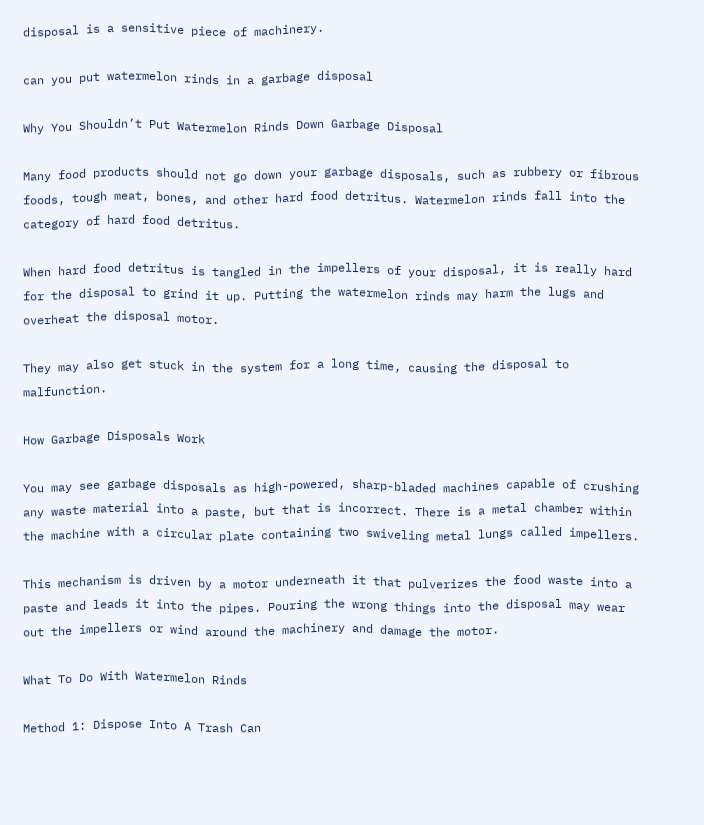disposal is a sensitive piece of machinery.

can you put watermelon rinds in a garbage disposal

Why You Shouldn’t Put Watermelon Rinds Down Garbage Disposal

Many food products should not go down your garbage disposals, such as rubbery or fibrous foods, tough meat, bones, and other hard food detritus. Watermelon rinds fall into the category of hard food detritus.

When hard food detritus is tangled in the impellers of your disposal, it is really hard for the disposal to grind it up. Putting the watermelon rinds may harm the lugs and overheat the disposal motor.

They may also get stuck in the system for a long time, causing the disposal to malfunction.

How Garbage Disposals Work

You may see garbage disposals as high-powered, sharp-bladed machines capable of crushing any waste material into a paste, but that is incorrect. There is a metal chamber within the machine with a circular plate containing two swiveling metal lungs called impellers.

This mechanism is driven by a motor underneath it that pulverizes the food waste into a paste and leads it into the pipes. Pouring the wrong things into the disposal may wear out the impellers or wind around the machinery and damage the motor.

What To Do With Watermelon Rinds

Method 1: Dispose Into A Trash Can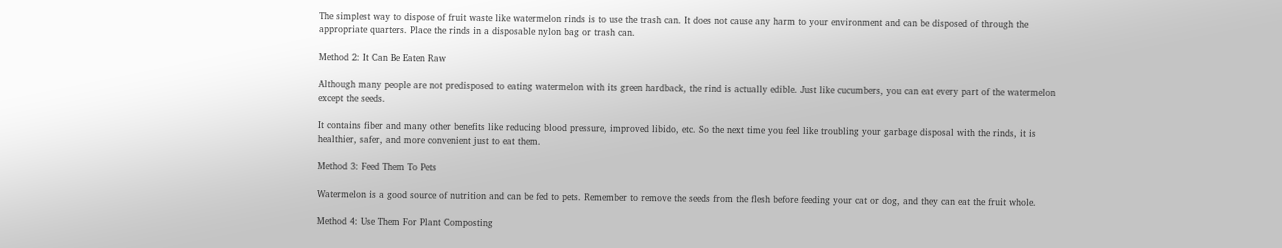The simplest way to dispose of fruit waste like watermelon rinds is to use the trash can. It does not cause any harm to your environment and can be disposed of through the appropriate quarters. Place the rinds in a disposable nylon bag or trash can.

Method 2: It Can Be Eaten Raw

Although many people are not predisposed to eating watermelon with its green hardback, the rind is actually edible. Just like cucumbers, you can eat every part of the watermelon except the seeds.

It contains fiber and many other benefits like reducing blood pressure, improved libido, etc. So the next time you feel like troubling your garbage disposal with the rinds, it is healthier, safer, and more convenient just to eat them.

Method 3: Feed Them To Pets

Watermelon is a good source of nutrition and can be fed to pets. Remember to remove the seeds from the flesh before feeding your cat or dog, and they can eat the fruit whole.

Method 4: Use Them For Plant Composting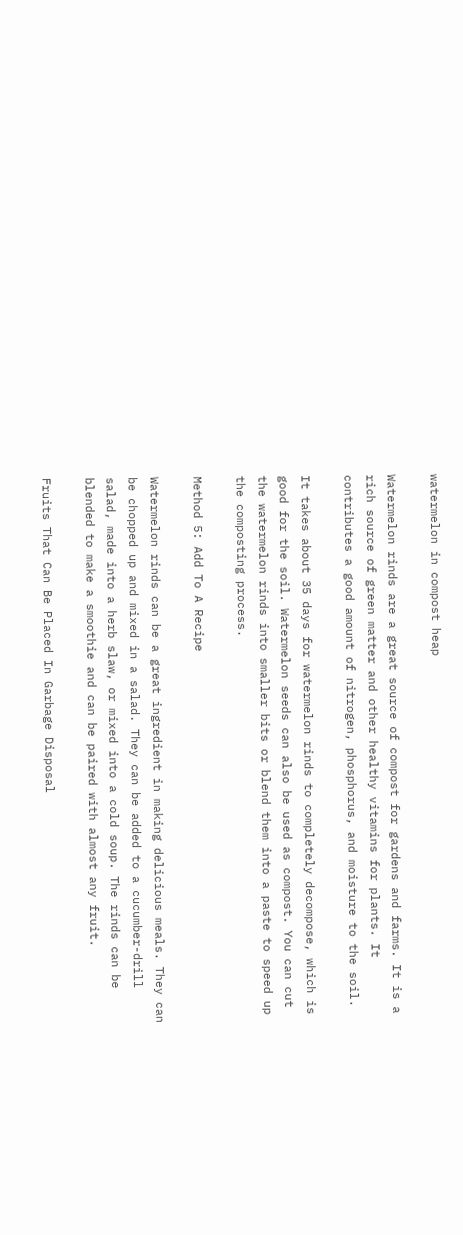watermelon in compost heap

Watermelon rinds are a great source of compost for gardens and farms. It is a rich source of green matter and other healthy vitamins for plants. It contributes a good amount of nitrogen, phosphorus, and moisture to the soil.

It takes about 35 days for watermelon rinds to completely decompose, which is good for the soil. Watermelon seeds can also be used as compost. You can cut the watermelon rinds into smaller bits or blend them into a paste to speed up the composting process.

Method 5: Add To A Recipe

Watermelon rinds can be a great ingredient in making delicious meals. They can be chopped up and mixed in a salad. They can be added to a cucumber-drill salad, made into a herb slaw, or mixed into a cold soup. The rinds can be blended to make a smoothie and can be paired with almost any fruit.

Fruits That Can Be Placed In Garbage Disposal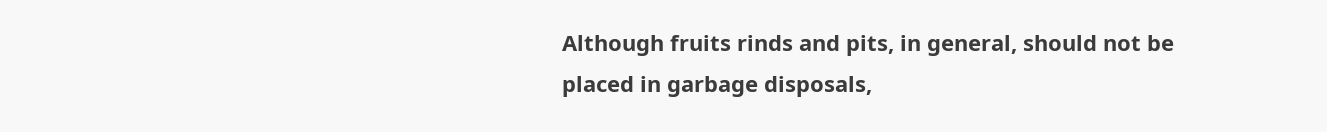Although fruits rinds and pits, in general, should not be placed in garbage disposals,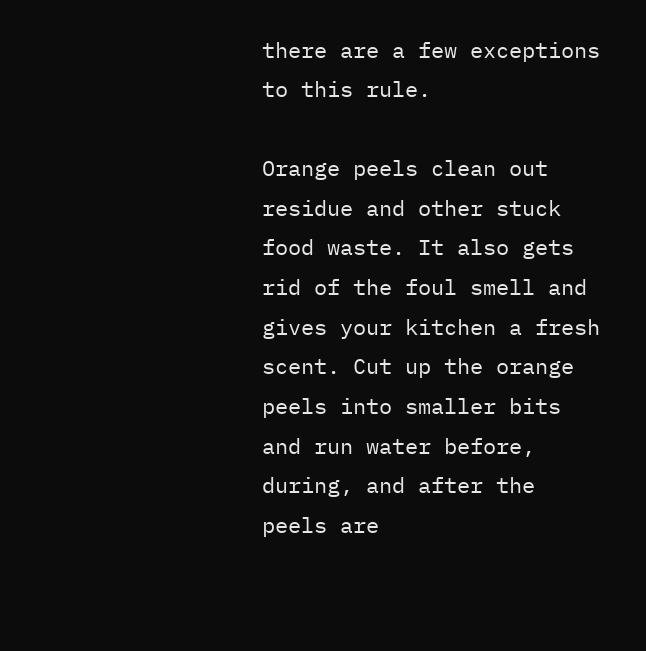there are a few exceptions to this rule.

Orange peels clean out residue and other stuck food waste. It also gets rid of the foul smell and gives your kitchen a fresh scent. Cut up the orange peels into smaller bits and run water before, during, and after the peels are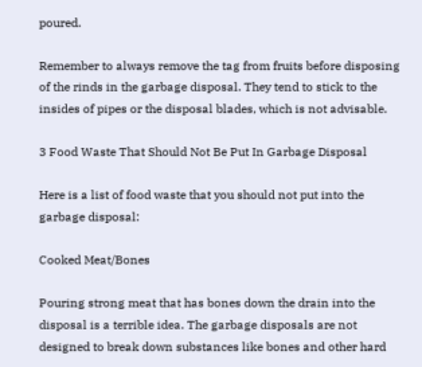poured.

Remember to always remove the tag from fruits before disposing of the rinds in the garbage disposal. They tend to stick to the insides of pipes or the disposal blades, which is not advisable.

3 Food Waste That Should Not Be Put In Garbage Disposal

Here is a list of food waste that you should not put into the garbage disposal:

Cooked Meat/Bones

Pouring strong meat that has bones down the drain into the disposal is a terrible idea. The garbage disposals are not designed to break down substances like bones and other hard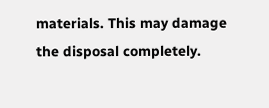materials. This may damage the disposal completely.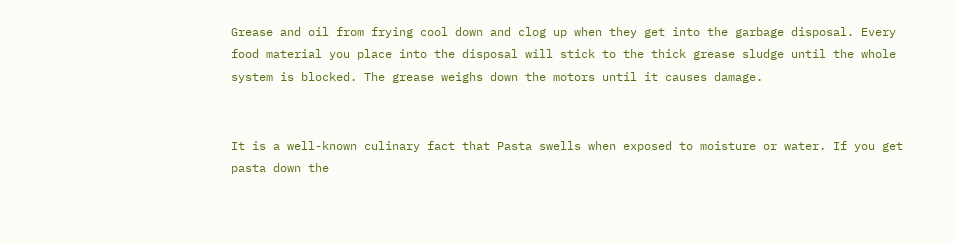Grease and oil from frying cool down and clog up when they get into the garbage disposal. Every food material you place into the disposal will stick to the thick grease sludge until the whole system is blocked. The grease weighs down the motors until it causes damage.


It is a well-known culinary fact that Pasta swells when exposed to moisture or water. If you get pasta down the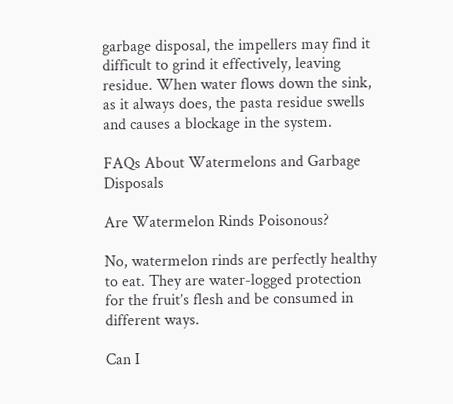garbage disposal, the impellers may find it difficult to grind it effectively, leaving residue. When water flows down the sink, as it always does, the pasta residue swells and causes a blockage in the system.

FAQs About Watermelons and Garbage Disposals

Are Watermelon Rinds Poisonous?

No, watermelon rinds are perfectly healthy to eat. They are water-logged protection for the fruit’s flesh and be consumed in different ways.

Can I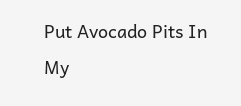Put Avocado Pits In My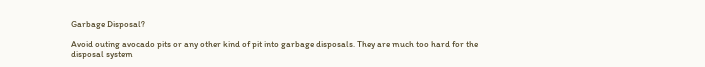Garbage Disposal?

Avoid outing avocado pits or any other kind of pit into garbage disposals. They are much too hard for the disposal system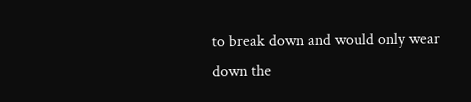to break down and would only wear down the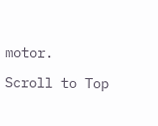motor.

Scroll to Top